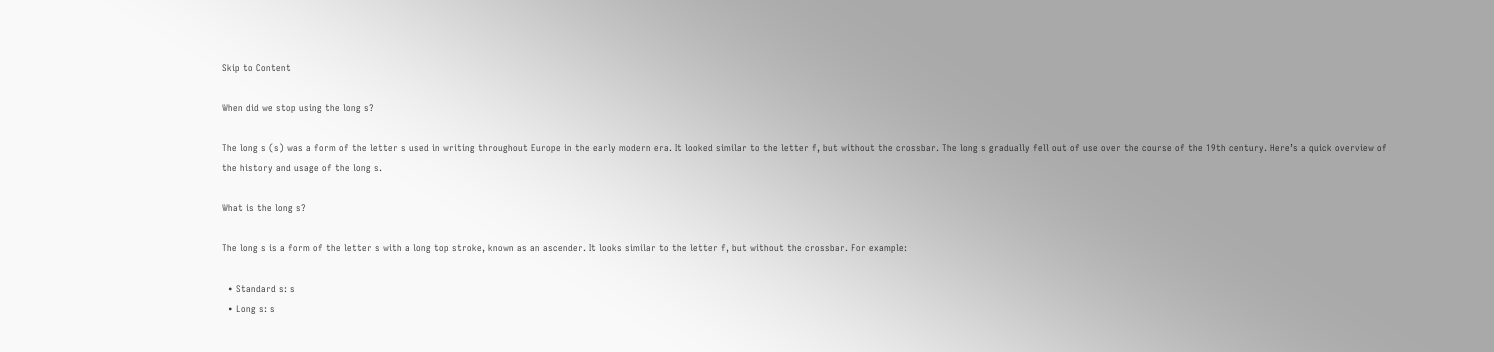Skip to Content

When did we stop using the long s?

The long s (s) was a form of the letter s used in writing throughout Europe in the early modern era. It looked similar to the letter f, but without the crossbar. The long s gradually fell out of use over the course of the 19th century. Here’s a quick overview of the history and usage of the long s.

What is the long s?

The long s is a form of the letter s with a long top stroke, known as an ascender. It looks similar to the letter f, but without the crossbar. For example:

  • Standard s: s
  • Long s: s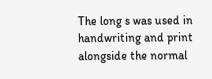The long s was used in handwriting and print alongside the normal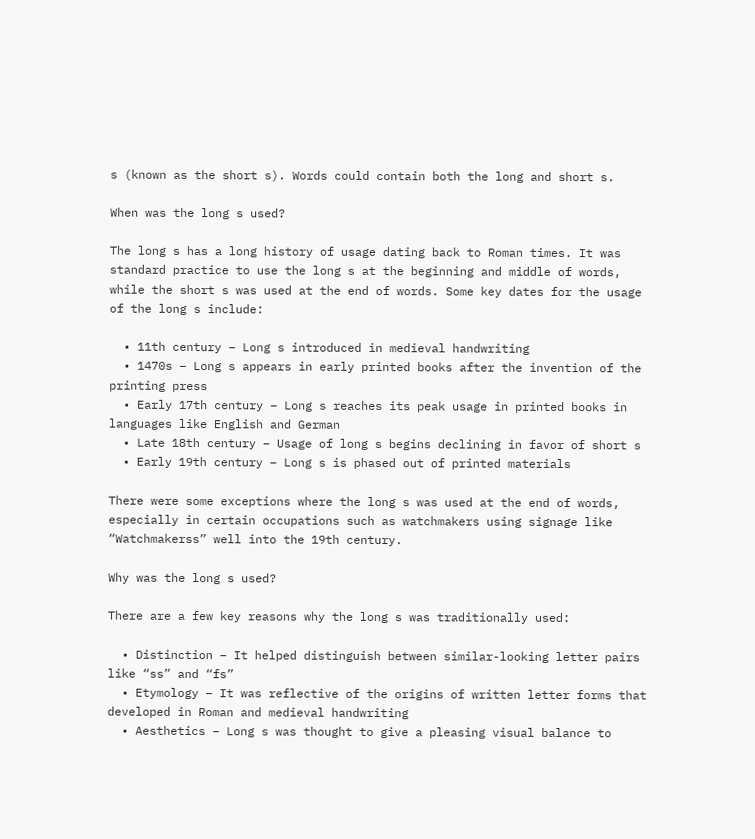s (known as the short s). Words could contain both the long and short s.

When was the long s used?

The long s has a long history of usage dating back to Roman times. It was standard practice to use the long s at the beginning and middle of words, while the short s was used at the end of words. Some key dates for the usage of the long s include:

  • 11th century – Long s introduced in medieval handwriting
  • 1470s – Long s appears in early printed books after the invention of the printing press
  • Early 17th century – Long s reaches its peak usage in printed books in languages like English and German
  • Late 18th century – Usage of long s begins declining in favor of short s
  • Early 19th century – Long s is phased out of printed materials

There were some exceptions where the long s was used at the end of words, especially in certain occupations such as watchmakers using signage like “Watchmakerss” well into the 19th century.

Why was the long s used?

There are a few key reasons why the long s was traditionally used:

  • Distinction – It helped distinguish between similar-looking letter pairs like “ss” and “fs”
  • Etymology – It was reflective of the origins of written letter forms that developed in Roman and medieval handwriting
  • Aesthetics – Long s was thought to give a pleasing visual balance to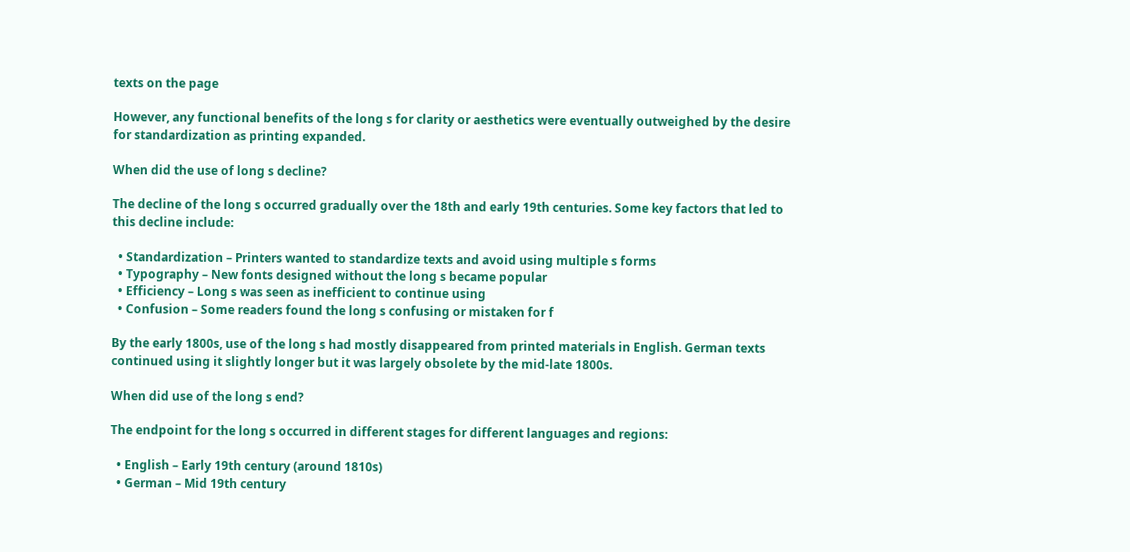texts on the page

However, any functional benefits of the long s for clarity or aesthetics were eventually outweighed by the desire for standardization as printing expanded.

When did the use of long s decline?

The decline of the long s occurred gradually over the 18th and early 19th centuries. Some key factors that led to this decline include:

  • Standardization – Printers wanted to standardize texts and avoid using multiple s forms
  • Typography – New fonts designed without the long s became popular
  • Efficiency – Long s was seen as inefficient to continue using
  • Confusion – Some readers found the long s confusing or mistaken for f

By the early 1800s, use of the long s had mostly disappeared from printed materials in English. German texts continued using it slightly longer but it was largely obsolete by the mid-late 1800s.

When did use of the long s end?

The endpoint for the long s occurred in different stages for different languages and regions:

  • English – Early 19th century (around 1810s)
  • German – Mid 19th century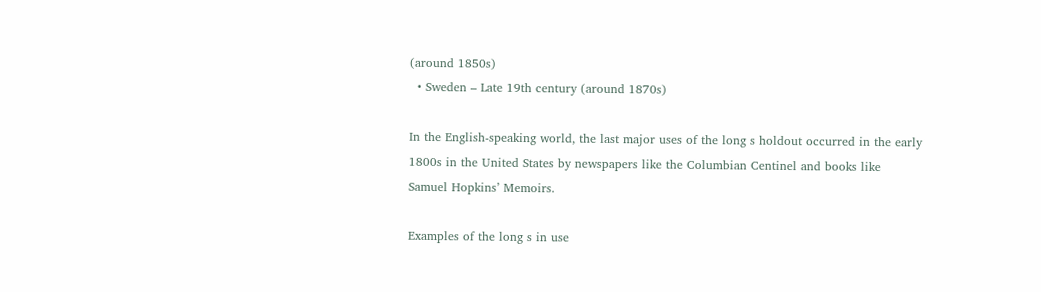(around 1850s)
  • Sweden – Late 19th century (around 1870s)

In the English-speaking world, the last major uses of the long s holdout occurred in the early 1800s in the United States by newspapers like the Columbian Centinel and books like Samuel Hopkins’ Memoirs.

Examples of the long s in use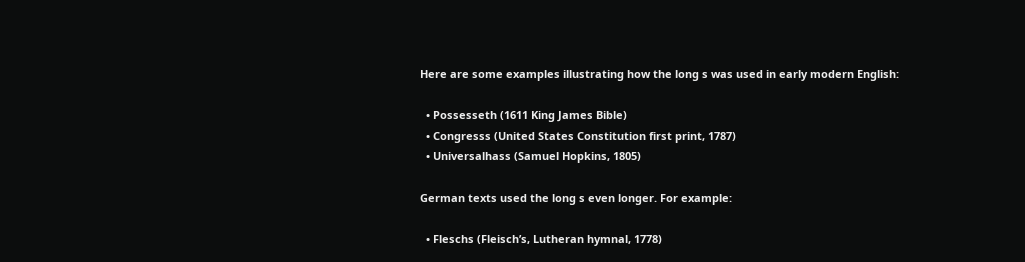Here are some examples illustrating how the long s was used in early modern English:

  • Possesseth (1611 King James Bible)
  • Congresss (United States Constitution first print, 1787)
  • Universalhass (Samuel Hopkins, 1805)

German texts used the long s even longer. For example:

  • Fleschs (Fleisch’s, Lutheran hymnal, 1778)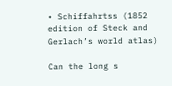• Schiffahrtss (1852 edition of Steck and Gerlach’s world atlas)

Can the long s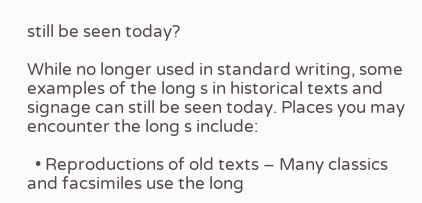still be seen today?

While no longer used in standard writing, some examples of the long s in historical texts and signage can still be seen today. Places you may encounter the long s include:

  • Reproductions of old texts – Many classics and facsimiles use the long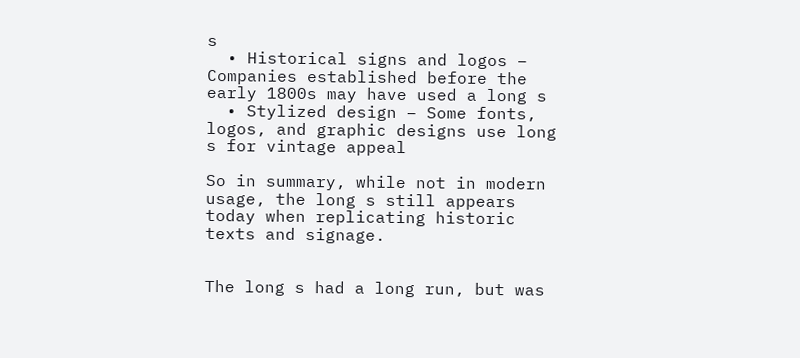s
  • Historical signs and logos – Companies established before the early 1800s may have used a long s
  • Stylized design – Some fonts, logos, and graphic designs use long s for vintage appeal

So in summary, while not in modern usage, the long s still appears today when replicating historic texts and signage.


The long s had a long run, but was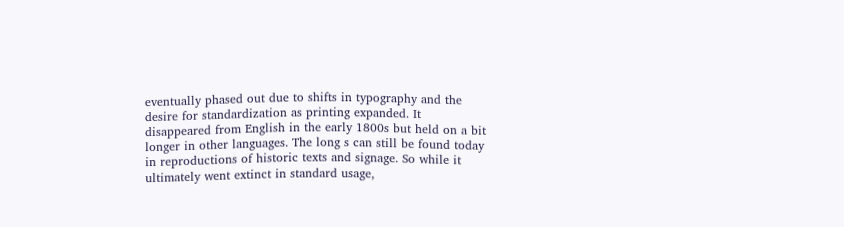eventually phased out due to shifts in typography and the desire for standardization as printing expanded. It disappeared from English in the early 1800s but held on a bit longer in other languages. The long s can still be found today in reproductions of historic texts and signage. So while it ultimately went extinct in standard usage,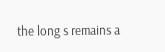the long s remains a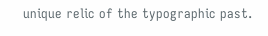unique relic of the typographic past.